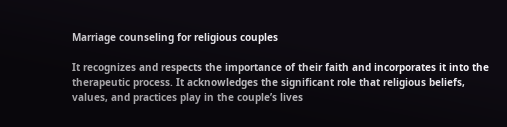Marriage counseling for religious couples

It recognizes and respects the importance of their faith and incorporates it into the therapeutic process. It acknowledges the significant role that religious beliefs, values, and practices play in the couple’s lives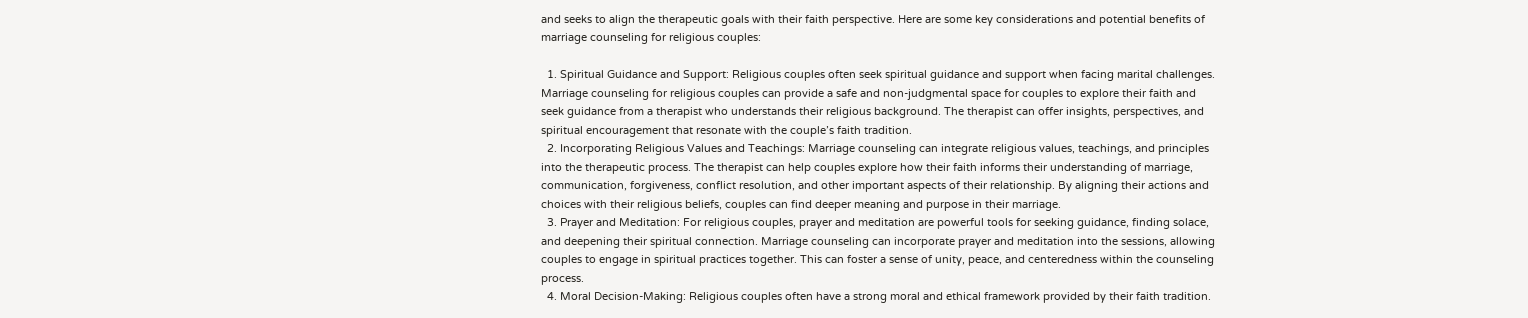and seeks to align the therapeutic goals with their faith perspective. Here are some key considerations and potential benefits of marriage counseling for religious couples:

  1. Spiritual Guidance and Support: Religious couples often seek spiritual guidance and support when facing marital challenges. Marriage counseling for religious couples can provide a safe and non-judgmental space for couples to explore their faith and seek guidance from a therapist who understands their religious background. The therapist can offer insights, perspectives, and spiritual encouragement that resonate with the couple’s faith tradition.
  2. Incorporating Religious Values and Teachings: Marriage counseling can integrate religious values, teachings, and principles into the therapeutic process. The therapist can help couples explore how their faith informs their understanding of marriage, communication, forgiveness, conflict resolution, and other important aspects of their relationship. By aligning their actions and choices with their religious beliefs, couples can find deeper meaning and purpose in their marriage.
  3. Prayer and Meditation: For religious couples, prayer and meditation are powerful tools for seeking guidance, finding solace, and deepening their spiritual connection. Marriage counseling can incorporate prayer and meditation into the sessions, allowing couples to engage in spiritual practices together. This can foster a sense of unity, peace, and centeredness within the counseling process.
  4. Moral Decision-Making: Religious couples often have a strong moral and ethical framework provided by their faith tradition.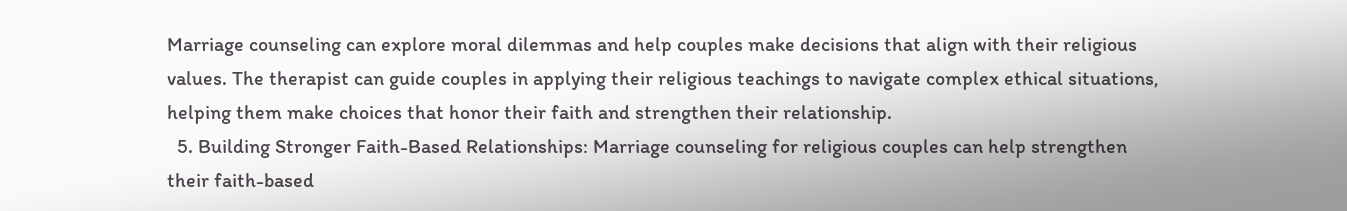Marriage counseling can explore moral dilemmas and help couples make decisions that align with their religious values. The therapist can guide couples in applying their religious teachings to navigate complex ethical situations, helping them make choices that honor their faith and strengthen their relationship.
  5. Building Stronger Faith-Based Relationships: Marriage counseling for religious couples can help strengthen their faith-based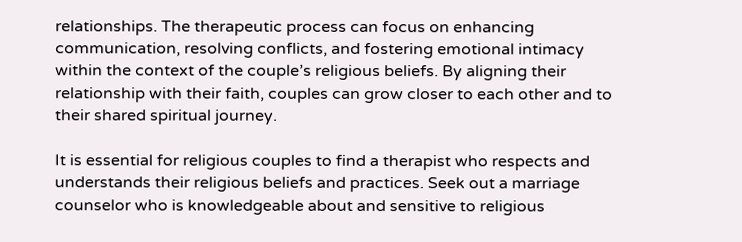relationships. The therapeutic process can focus on enhancing communication, resolving conflicts, and fostering emotional intimacy within the context of the couple’s religious beliefs. By aligning their relationship with their faith, couples can grow closer to each other and to their shared spiritual journey.

It is essential for religious couples to find a therapist who respects and understands their religious beliefs and practices. Seek out a marriage counselor who is knowledgeable about and sensitive to religious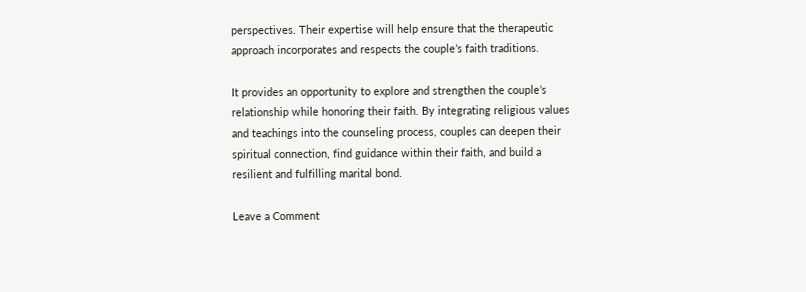perspectives. Their expertise will help ensure that the therapeutic approach incorporates and respects the couple’s faith traditions.

It provides an opportunity to explore and strengthen the couple’s relationship while honoring their faith. By integrating religious values and teachings into the counseling process, couples can deepen their spiritual connection, find guidance within their faith, and build a resilient and fulfilling marital bond.

Leave a Comment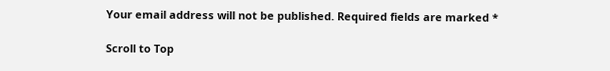Your email address will not be published. Required fields are marked *

Scroll to Top